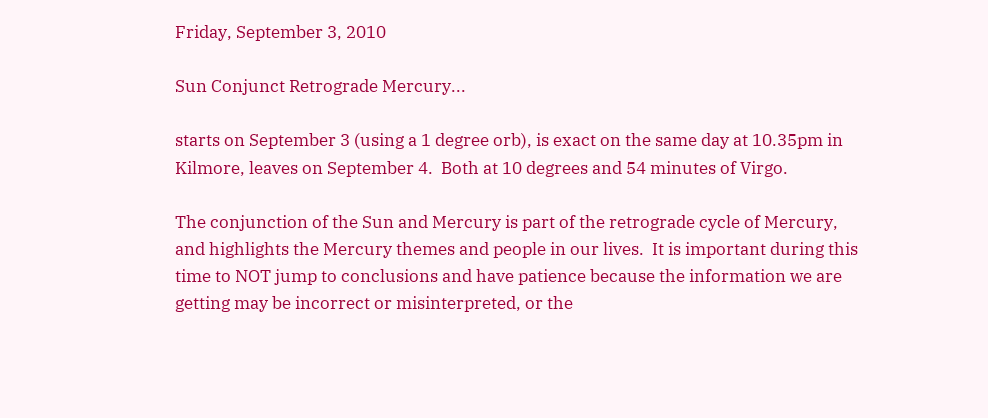Friday, September 3, 2010

Sun Conjunct Retrograde Mercury...

starts on September 3 (using a 1 degree orb), is exact on the same day at 10.35pm in Kilmore, leaves on September 4.  Both at 10 degrees and 54 minutes of Virgo.

The conjunction of the Sun and Mercury is part of the retrograde cycle of Mercury, and highlights the Mercury themes and people in our lives.  It is important during this time to NOT jump to conclusions and have patience because the information we are getting may be incorrect or misinterpreted, or the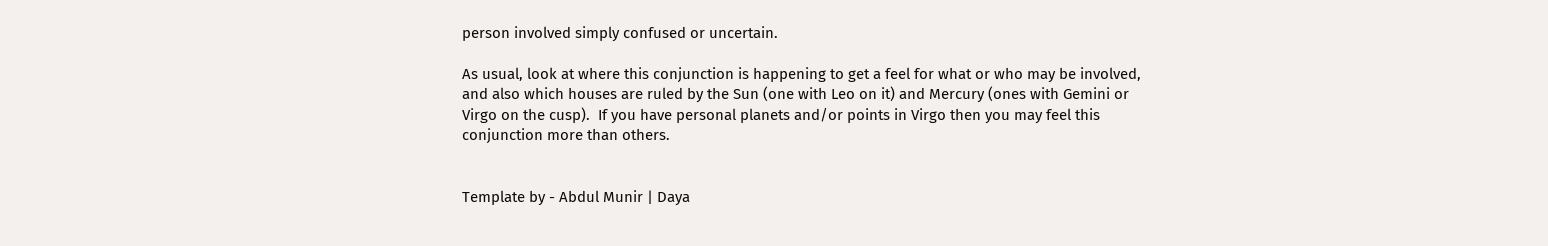person involved simply confused or uncertain.

As usual, look at where this conjunction is happening to get a feel for what or who may be involved, and also which houses are ruled by the Sun (one with Leo on it) and Mercury (ones with Gemini or Virgo on the cusp).  If you have personal planets and/or points in Virgo then you may feel this conjunction more than others.


Template by - Abdul Munir | Daya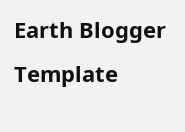Earth Blogger Template